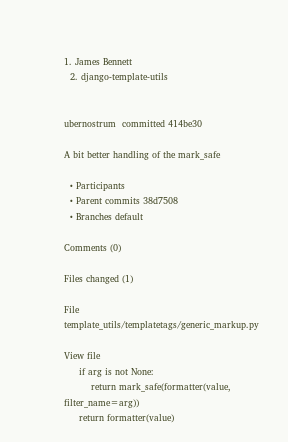1. James Bennett
  2. django-template-utils


ubernostrum  committed 414be30

A bit better handling of the mark_safe

  • Participants
  • Parent commits 38d7508
  • Branches default

Comments (0)

Files changed (1)

File template_utils/templatetags/generic_markup.py

View file
     if arg is not None:
         return mark_safe(formatter(value, filter_name=arg))
     return formatter(value)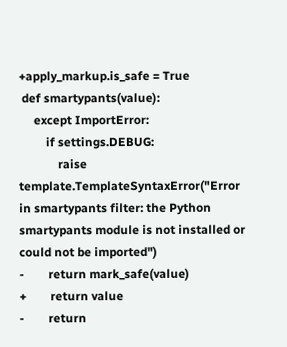+apply_markup.is_safe = True
 def smartypants(value):
     except ImportError:
         if settings.DEBUG:
             raise template.TemplateSyntaxError("Error in smartypants filter: the Python smartypants module is not installed or could not be imported")
-        return mark_safe(value)
+        return value
-        return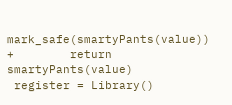mark_safe(smartyPants(value))
+        return smartyPants(value)
 register = Library()